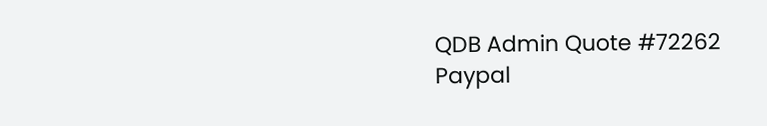QDB Admin Quote #72262
Paypal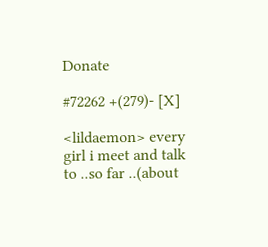Donate

#72262 +(279)- [X]

<lildaemon> every girl i meet and talk to ..so far ..(about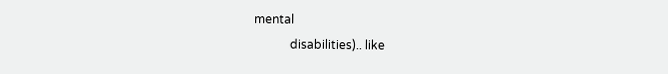mental
            disabilities).. like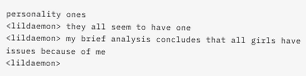personality ones
<lildaemon> they all seem to have one
<lildaemon> my brief analysis concludes that all girls have issues because of me
<lildaemon>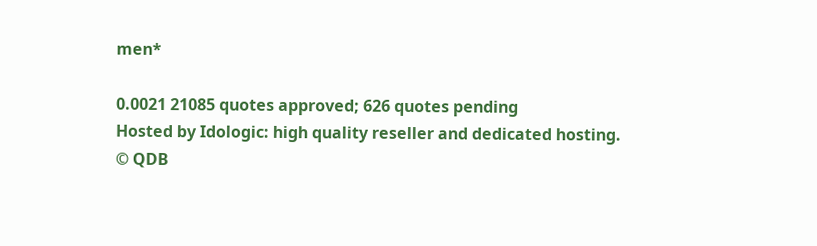men*

0.0021 21085 quotes approved; 626 quotes pending
Hosted by Idologic: high quality reseller and dedicated hosting.
© QDB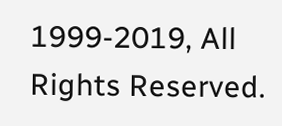1999-2019, All Rights Reserved.